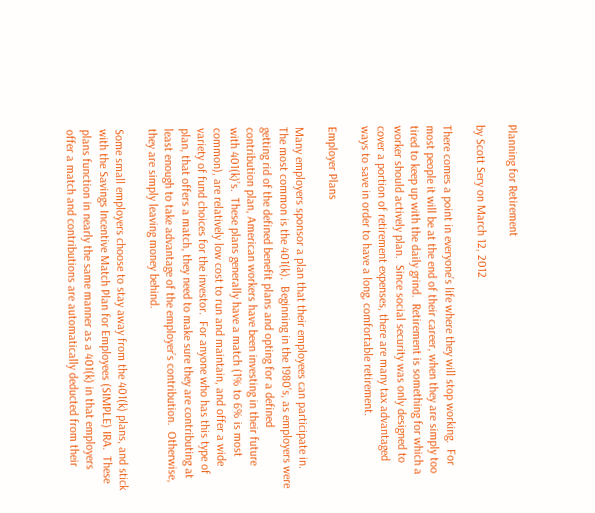Planning for Retirement

by Scott Sery on March 12, 2012

There comes a point in everyone’s life where they will stop working.  For most people it will be at the end of their career, when they are simply too tired to keep up with the daily grind.  Retirement is something for which a worker should actively plan.  Since social security was only designed to cover a portion of retirement expenses, there are many tax advantaged ways to save in order to have a long, comfortable retirement.

Employer Plans

Many employers sponsor a plan that their employees can participate in.  The most common is the 401(k).  Beginning in the 1980’s, as employers were getting rid of the defined benefit plans and opting for a defined contribution plan, American workers have been investing in their future with 401(k)’s.  These plans generally have a match (1% to 6% is most common), are relatively low cost to run and maintain, and offer a wide variety of fund choices for the investor.  For anyone who has this type of plan, that offers a match, they need to make sure they are contributing at least enough to take advantage of the employer’s contribution.  Otherwise, they are simply leaving money behind.

Some small employers choose to stay away from the 401(k) plans, and stick with the Savings Incentive Match Plan for Employees (SIMPLE) IRA.  These plans function in nearly the same manner as a 401(k) in that employers offer a match and contributions are automatically deducted from their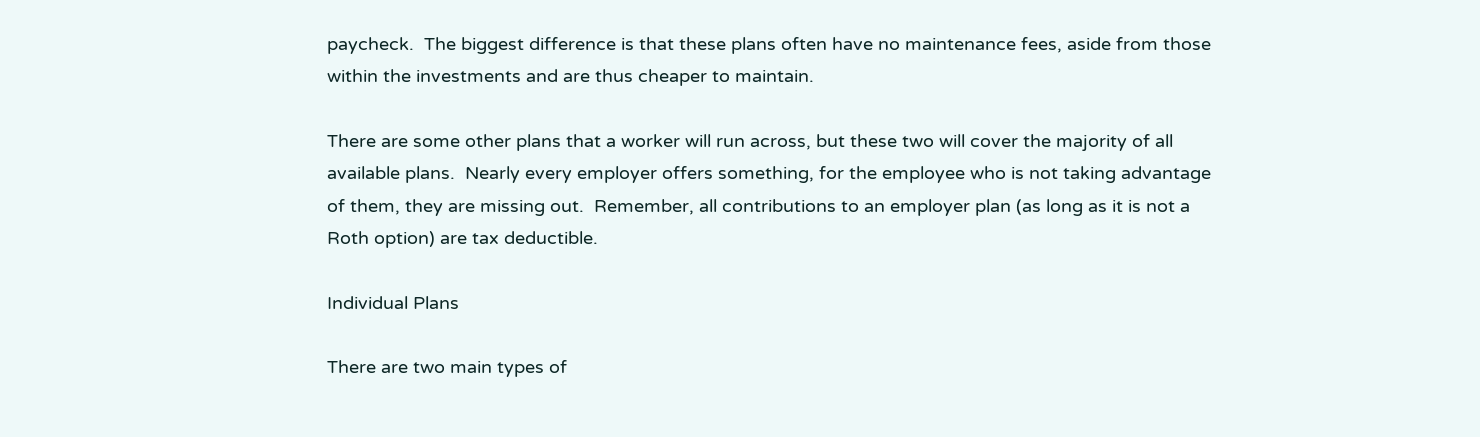paycheck.  The biggest difference is that these plans often have no maintenance fees, aside from those within the investments and are thus cheaper to maintain.

There are some other plans that a worker will run across, but these two will cover the majority of all available plans.  Nearly every employer offers something, for the employee who is not taking advantage of them, they are missing out.  Remember, all contributions to an employer plan (as long as it is not a Roth option) are tax deductible.

Individual Plans

There are two main types of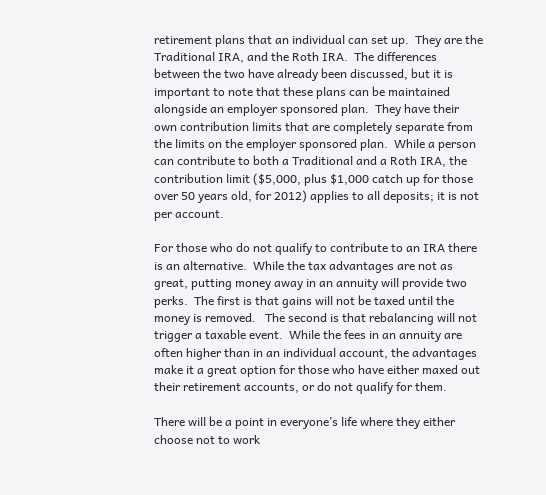retirement plans that an individual can set up.  They are the Traditional IRA, and the Roth IRA.  The differences between the two have already been discussed, but it is important to note that these plans can be maintained alongside an employer sponsored plan.  They have their own contribution limits that are completely separate from the limits on the employer sponsored plan.  While a person can contribute to both a Traditional and a Roth IRA, the contribution limit ($5,000, plus $1,000 catch up for those over 50 years old, for 2012) applies to all deposits; it is not per account.

For those who do not qualify to contribute to an IRA there is an alternative.  While the tax advantages are not as great, putting money away in an annuity will provide two perks.  The first is that gains will not be taxed until the money is removed.   The second is that rebalancing will not trigger a taxable event.  While the fees in an annuity are often higher than in an individual account, the advantages make it a great option for those who have either maxed out their retirement accounts, or do not qualify for them.

There will be a point in everyone’s life where they either choose not to work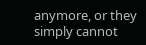anymore, or they simply cannot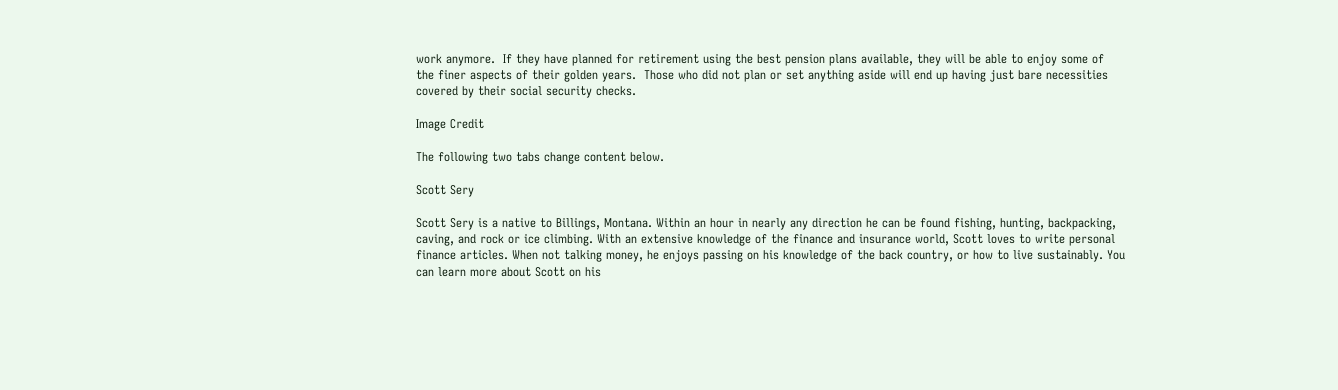work anymore.  If they have planned for retirement using the best pension plans available, they will be able to enjoy some of the finer aspects of their golden years.  Those who did not plan or set anything aside will end up having just bare necessities covered by their social security checks.

Image Credit

The following two tabs change content below.

Scott Sery

Scott Sery is a native to Billings, Montana. Within an hour in nearly any direction he can be found fishing, hunting, backpacking, caving, and rock or ice climbing. With an extensive knowledge of the finance and insurance world, Scott loves to write personal finance articles. When not talking money, he enjoys passing on his knowledge of the back country, or how to live sustainably. You can learn more about Scott on his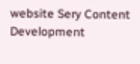website Sery Content Development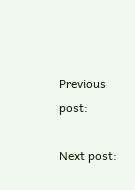Previous post:

Next post: